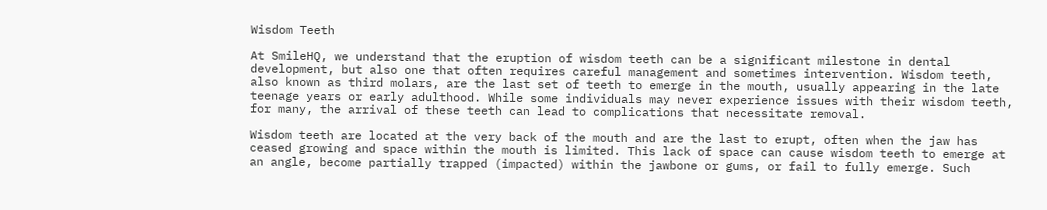Wisdom Teeth

At SmileHQ, we understand that the eruption of wisdom teeth can be a significant milestone in dental development, but also one that often requires careful management and sometimes intervention. Wisdom teeth, also known as third molars, are the last set of teeth to emerge in the mouth, usually appearing in the late teenage years or early adulthood. While some individuals may never experience issues with their wisdom teeth, for many, the arrival of these teeth can lead to complications that necessitate removal.

Wisdom teeth are located at the very back of the mouth and are the last to erupt, often when the jaw has ceased growing and space within the mouth is limited. This lack of space can cause wisdom teeth to emerge at an angle, become partially trapped (impacted) within the jawbone or gums, or fail to fully emerge. Such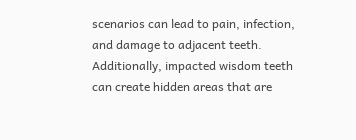scenarios can lead to pain, infection, and damage to adjacent teeth. Additionally, impacted wisdom teeth can create hidden areas that are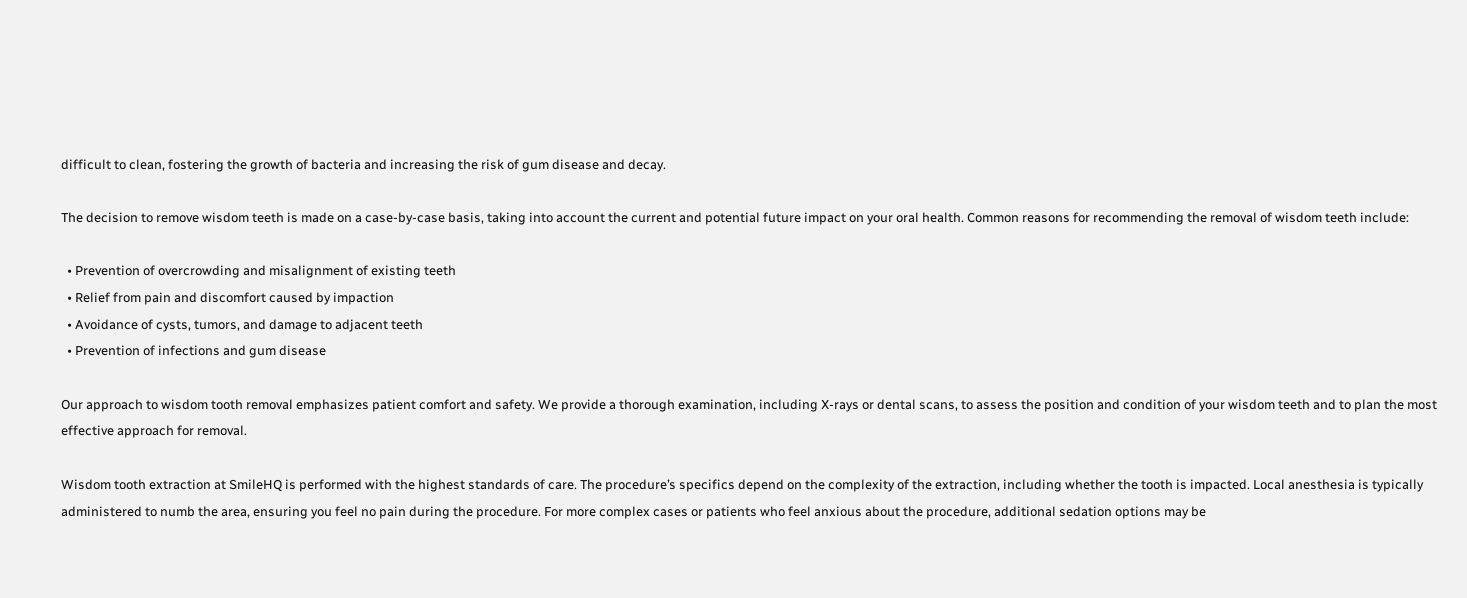difficult to clean, fostering the growth of bacteria and increasing the risk of gum disease and decay.

The decision to remove wisdom teeth is made on a case-by-case basis, taking into account the current and potential future impact on your oral health. Common reasons for recommending the removal of wisdom teeth include:

  • Prevention of overcrowding and misalignment of existing teeth
  • Relief from pain and discomfort caused by impaction
  • Avoidance of cysts, tumors, and damage to adjacent teeth
  • Prevention of infections and gum disease

Our approach to wisdom tooth removal emphasizes patient comfort and safety. We provide a thorough examination, including X-rays or dental scans, to assess the position and condition of your wisdom teeth and to plan the most effective approach for removal.

Wisdom tooth extraction at SmileHQ is performed with the highest standards of care. The procedure’s specifics depend on the complexity of the extraction, including whether the tooth is impacted. Local anesthesia is typically administered to numb the area, ensuring you feel no pain during the procedure. For more complex cases or patients who feel anxious about the procedure, additional sedation options may be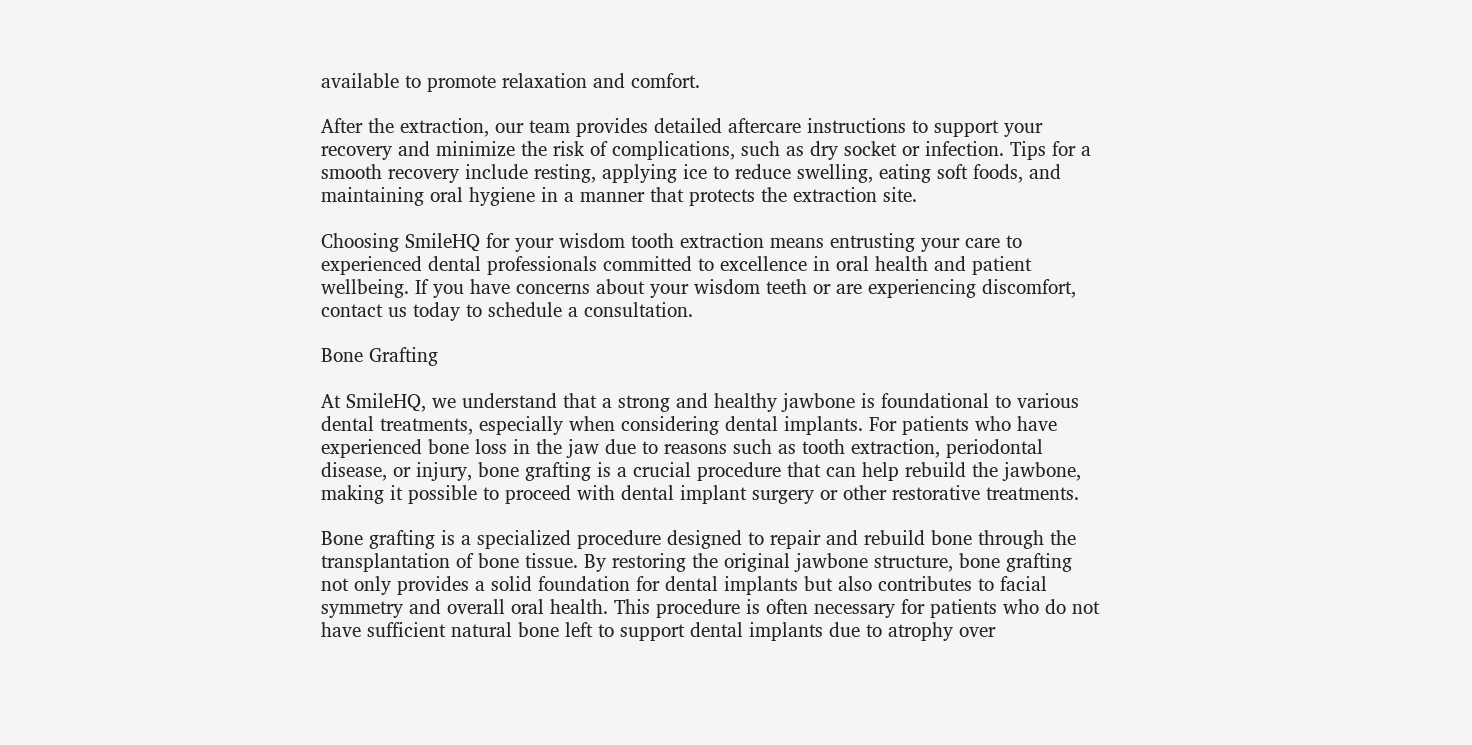available to promote relaxation and comfort.

After the extraction, our team provides detailed aftercare instructions to support your recovery and minimize the risk of complications, such as dry socket or infection. Tips for a smooth recovery include resting, applying ice to reduce swelling, eating soft foods, and maintaining oral hygiene in a manner that protects the extraction site.

Choosing SmileHQ for your wisdom tooth extraction means entrusting your care to experienced dental professionals committed to excellence in oral health and patient wellbeing. If you have concerns about your wisdom teeth or are experiencing discomfort, contact us today to schedule a consultation.

Bone Grafting

At SmileHQ, we understand that a strong and healthy jawbone is foundational to various dental treatments, especially when considering dental implants. For patients who have experienced bone loss in the jaw due to reasons such as tooth extraction, periodontal disease, or injury, bone grafting is a crucial procedure that can help rebuild the jawbone, making it possible to proceed with dental implant surgery or other restorative treatments.

Bone grafting is a specialized procedure designed to repair and rebuild bone through the transplantation of bone tissue. By restoring the original jawbone structure, bone grafting not only provides a solid foundation for dental implants but also contributes to facial symmetry and overall oral health. This procedure is often necessary for patients who do not have sufficient natural bone left to support dental implants due to atrophy over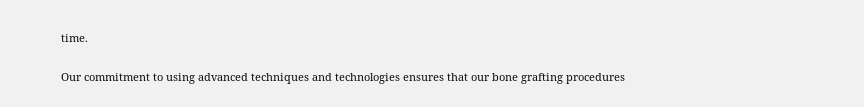time.

Our commitment to using advanced techniques and technologies ensures that our bone grafting procedures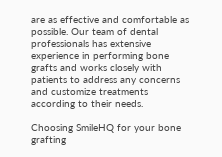are as effective and comfortable as possible. Our team of dental professionals has extensive experience in performing bone grafts and works closely with patients to address any concerns and customize treatments according to their needs.

Choosing SmileHQ for your bone grafting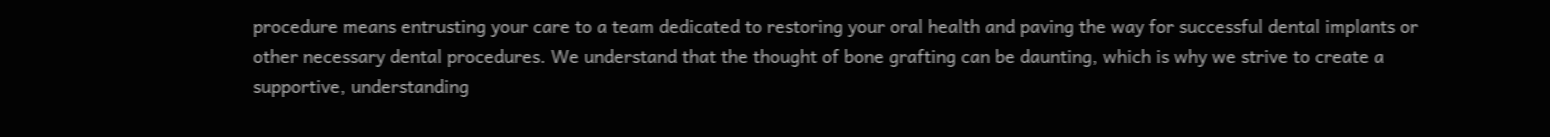procedure means entrusting your care to a team dedicated to restoring your oral health and paving the way for successful dental implants or other necessary dental procedures. We understand that the thought of bone grafting can be daunting, which is why we strive to create a supportive, understanding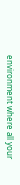environment where all your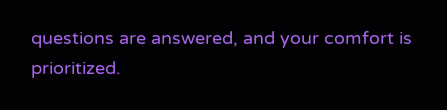questions are answered, and your comfort is prioritized.